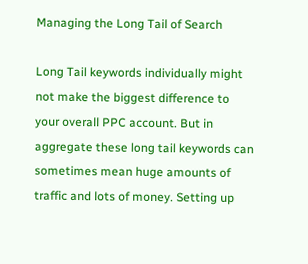Managing the Long Tail of Search

Long Tail keywords individually might not make the biggest difference to your overall PPC account. But in aggregate these long tail keywords can sometimes mean huge amounts of traffic and lots of money. Setting up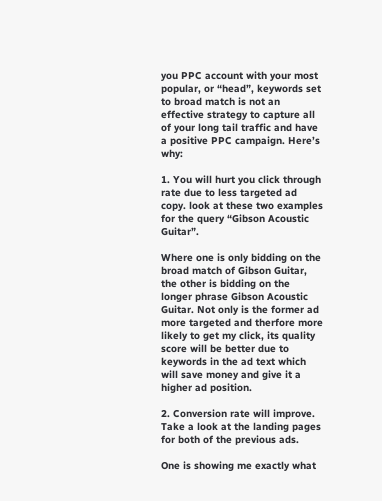you PPC account with your most popular, or “head”, keywords set to broad match is not an effective strategy to capture all of your long tail traffic and have a positive PPC campaign. Here’s why:

1. You will hurt you click through rate due to less targeted ad copy. look at these two examples for the query “Gibson Acoustic Guitar”.

Where one is only bidding on the broad match of Gibson Guitar, the other is bidding on the longer phrase Gibson Acoustic Guitar. Not only is the former ad more targeted and therfore more likely to get my click, its quality score will be better due to keywords in the ad text which will save money and give it a higher ad position.

2. Conversion rate will improve. Take a look at the landing pages for both of the previous ads.

One is showing me exactly what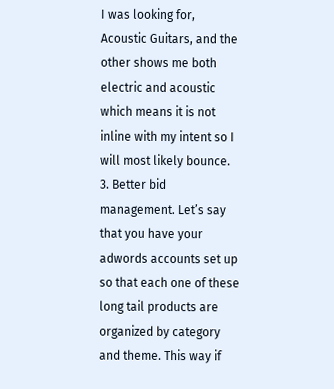I was looking for, Acoustic Guitars, and the other shows me both electric and acoustic which means it is not inline with my intent so I will most likely bounce.
3. Better bid management. Let’s say that you have your adwords accounts set up so that each one of these long tail products are organized by category and theme. This way if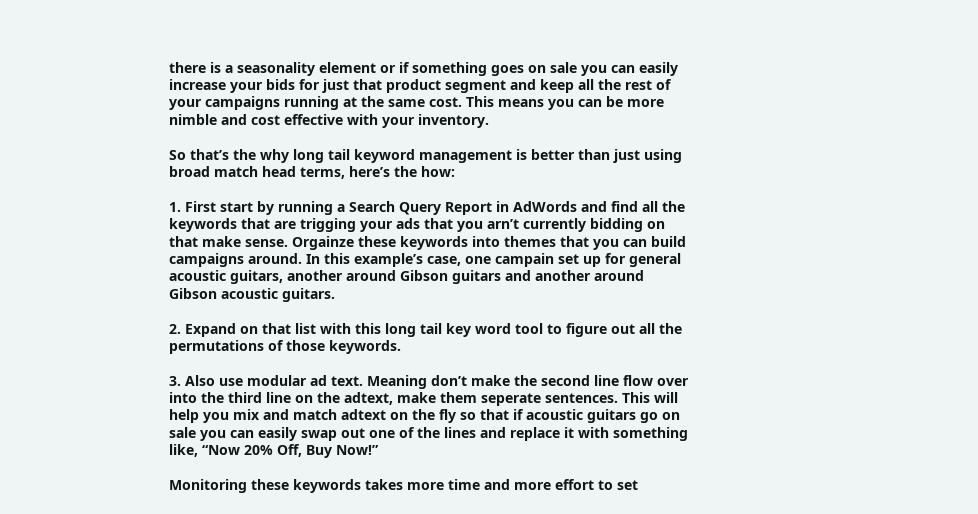there is a seasonality element or if something goes on sale you can easily increase your bids for just that product segment and keep all the rest of your campaigns running at the same cost. This means you can be more nimble and cost effective with your inventory.

So that’s the why long tail keyword management is better than just using broad match head terms, here’s the how:

1. First start by running a Search Query Report in AdWords and find all the keywords that are trigging your ads that you arn’t currently bidding on that make sense. Orgainze these keywords into themes that you can build campaigns around. In this example’s case, one campain set up for general acoustic guitars, another around Gibson guitars and another around Gibson acoustic guitars.

2. Expand on that list with this long tail key word tool to figure out all the permutations of those keywords.

3. Also use modular ad text. Meaning don’t make the second line flow over into the third line on the adtext, make them seperate sentences. This will help you mix and match adtext on the fly so that if acoustic guitars go on sale you can easily swap out one of the lines and replace it with something like, “Now 20% Off, Buy Now!”

Monitoring these keywords takes more time and more effort to set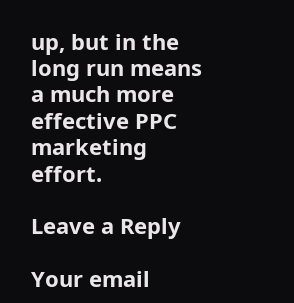up, but in the long run means a much more effective PPC marketing effort.

Leave a Reply

Your email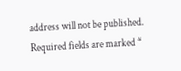address will not be published. Required fields are marked *